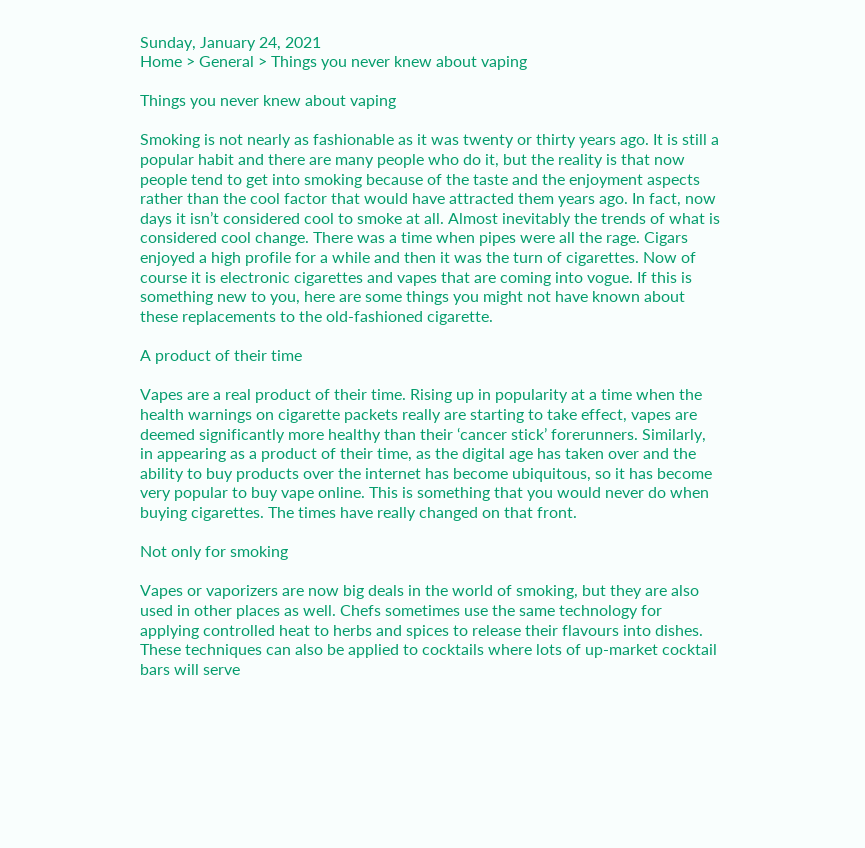Sunday, January 24, 2021
Home > General > Things you never knew about vaping

Things you never knew about vaping

Smoking is not nearly as fashionable as it was twenty or thirty years ago. It is still a popular habit and there are many people who do it, but the reality is that now people tend to get into smoking because of the taste and the enjoyment aspects rather than the cool factor that would have attracted them years ago. In fact, now days it isn’t considered cool to smoke at all. Almost inevitably the trends of what is considered cool change. There was a time when pipes were all the rage. Cigars enjoyed a high profile for a while and then it was the turn of cigarettes. Now of course it is electronic cigarettes and vapes that are coming into vogue. If this is something new to you, here are some things you might not have known about these replacements to the old-fashioned cigarette.

A product of their time

Vapes are a real product of their time. Rising up in popularity at a time when the health warnings on cigarette packets really are starting to take effect, vapes are deemed significantly more healthy than their ‘cancer stick’ forerunners. Similarly, in appearing as a product of their time, as the digital age has taken over and the ability to buy products over the internet has become ubiquitous, so it has become very popular to buy vape online. This is something that you would never do when buying cigarettes. The times have really changed on that front.

Not only for smoking

Vapes or vaporizers are now big deals in the world of smoking, but they are also used in other places as well. Chefs sometimes use the same technology for applying controlled heat to herbs and spices to release their flavours into dishes. These techniques can also be applied to cocktails where lots of up-market cocktail bars will serve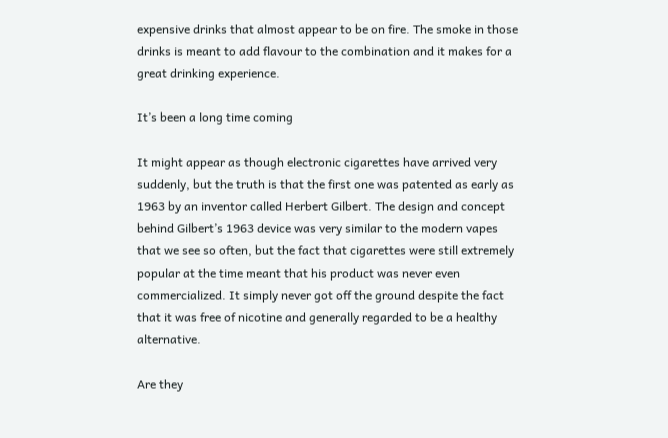expensive drinks that almost appear to be on fire. The smoke in those drinks is meant to add flavour to the combination and it makes for a great drinking experience.

It’s been a long time coming

It might appear as though electronic cigarettes have arrived very suddenly, but the truth is that the first one was patented as early as 1963 by an inventor called Herbert Gilbert. The design and concept behind Gilbert’s 1963 device was very similar to the modern vapes that we see so often, but the fact that cigarettes were still extremely popular at the time meant that his product was never even commercialized. It simply never got off the ground despite the fact that it was free of nicotine and generally regarded to be a healthy alternative.

Are they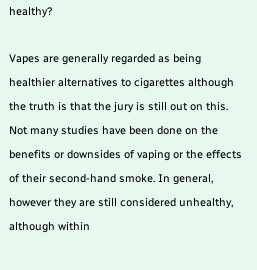healthy?

Vapes are generally regarded as being healthier alternatives to cigarettes although the truth is that the jury is still out on this. Not many studies have been done on the benefits or downsides of vaping or the effects of their second-hand smoke. In general, however they are still considered unhealthy, although within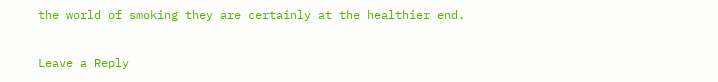the world of smoking they are certainly at the healthier end.

Leave a Reply